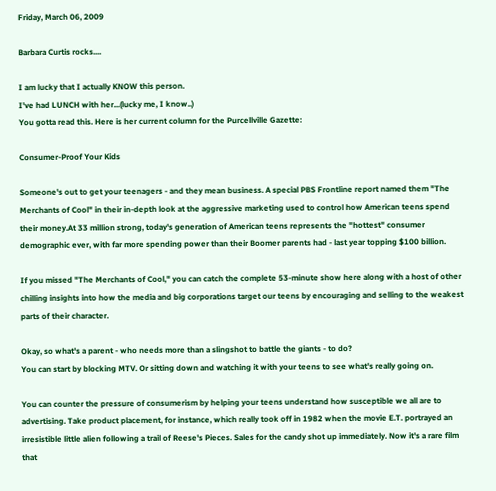Friday, March 06, 2009

Barbara Curtis rocks....

I am lucky that I actually KNOW this person.
I've had LUNCH with her...(lucky me, I know..)
You gotta read this. Here is her current column for the Purcellville Gazette:

Consumer-Proof Your Kids

Someone's out to get your teenagers - and they mean business. A special PBS Frontline report named them "The Merchants of Cool" in their in-depth look at the aggressive marketing used to control how American teens spend their money.At 33 million strong, today's generation of American teens represents the "hottest" consumer demographic ever, with far more spending power than their Boomer parents had - last year topping $100 billion.

If you missed "The Merchants of Cool," you can catch the complete 53-minute show here along with a host of other chilling insights into how the media and big corporations target our teens by encouraging and selling to the weakest parts of their character.

Okay, so what's a parent - who needs more than a slingshot to battle the giants - to do?
You can start by blocking MTV. Or sitting down and watching it with your teens to see what's really going on.

You can counter the pressure of consumerism by helping your teens understand how susceptible we all are to advertising. Take product placement, for instance, which really took off in 1982 when the movie E.T. portrayed an irresistible little alien following a trail of Reese's Pieces. Sales for the candy shot up immediately. Now it's a rare film that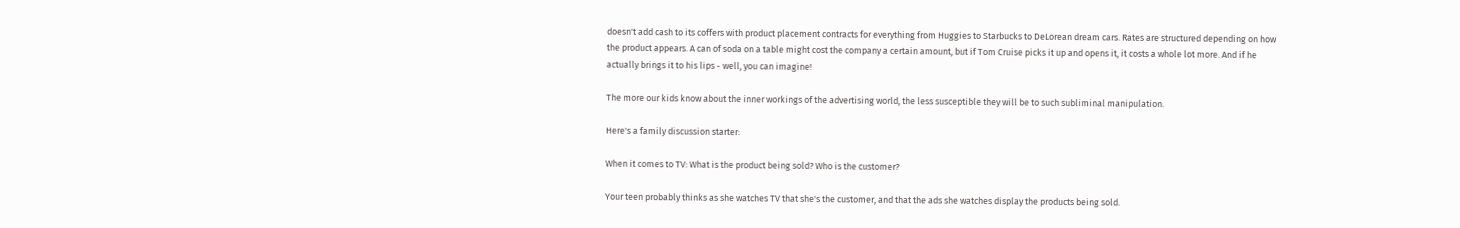doesn't add cash to its coffers with product placement contracts for everything from Huggies to Starbucks to DeLorean dream cars. Rates are structured depending on how the product appears. A can of soda on a table might cost the company a certain amount, but if Tom Cruise picks it up and opens it, it costs a whole lot more. And if he actually brings it to his lips - well, you can imagine!

The more our kids know about the inner workings of the advertising world, the less susceptible they will be to such subliminal manipulation.

Here's a family discussion starter:

When it comes to TV: What is the product being sold? Who is the customer?

Your teen probably thinks as she watches TV that she's the customer, and that the ads she watches display the products being sold.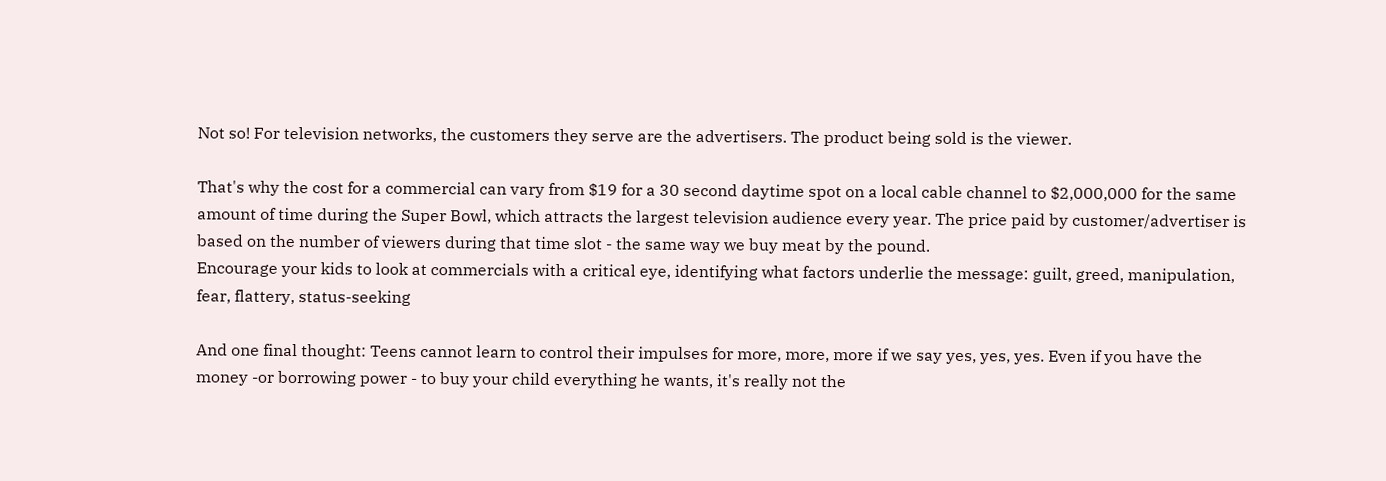Not so! For television networks, the customers they serve are the advertisers. The product being sold is the viewer.

That's why the cost for a commercial can vary from $19 for a 30 second daytime spot on a local cable channel to $2,000,000 for the same amount of time during the Super Bowl, which attracts the largest television audience every year. The price paid by customer/advertiser is based on the number of viewers during that time slot - the same way we buy meat by the pound.
Encourage your kids to look at commercials with a critical eye, identifying what factors underlie the message: guilt, greed, manipulation, fear, flattery, status-seeking

And one final thought: Teens cannot learn to control their impulses for more, more, more if we say yes, yes, yes. Even if you have the money -or borrowing power - to buy your child everything he wants, it's really not the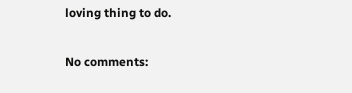loving thing to do.

No comments: